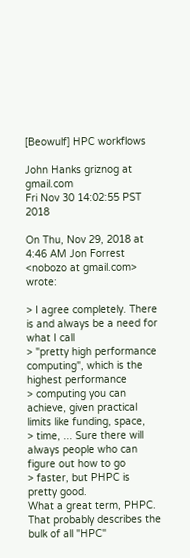[Beowulf] HPC workflows

John Hanks griznog at gmail.com
Fri Nov 30 14:02:55 PST 2018

On Thu, Nov 29, 2018 at 4:46 AM Jon Forrest <nobozo at gmail.com> wrote:

> I agree completely. There is and always be a need for what I call
> "pretty high performance computing", which is the highest performance
> computing you can achieve, given practical limits like funding, space,
> time, ... Sure there will always people who can figure out how to go
> faster, but PHPC is pretty good.
What a great term, PHPC. That probably describes the bulk of all "HPC"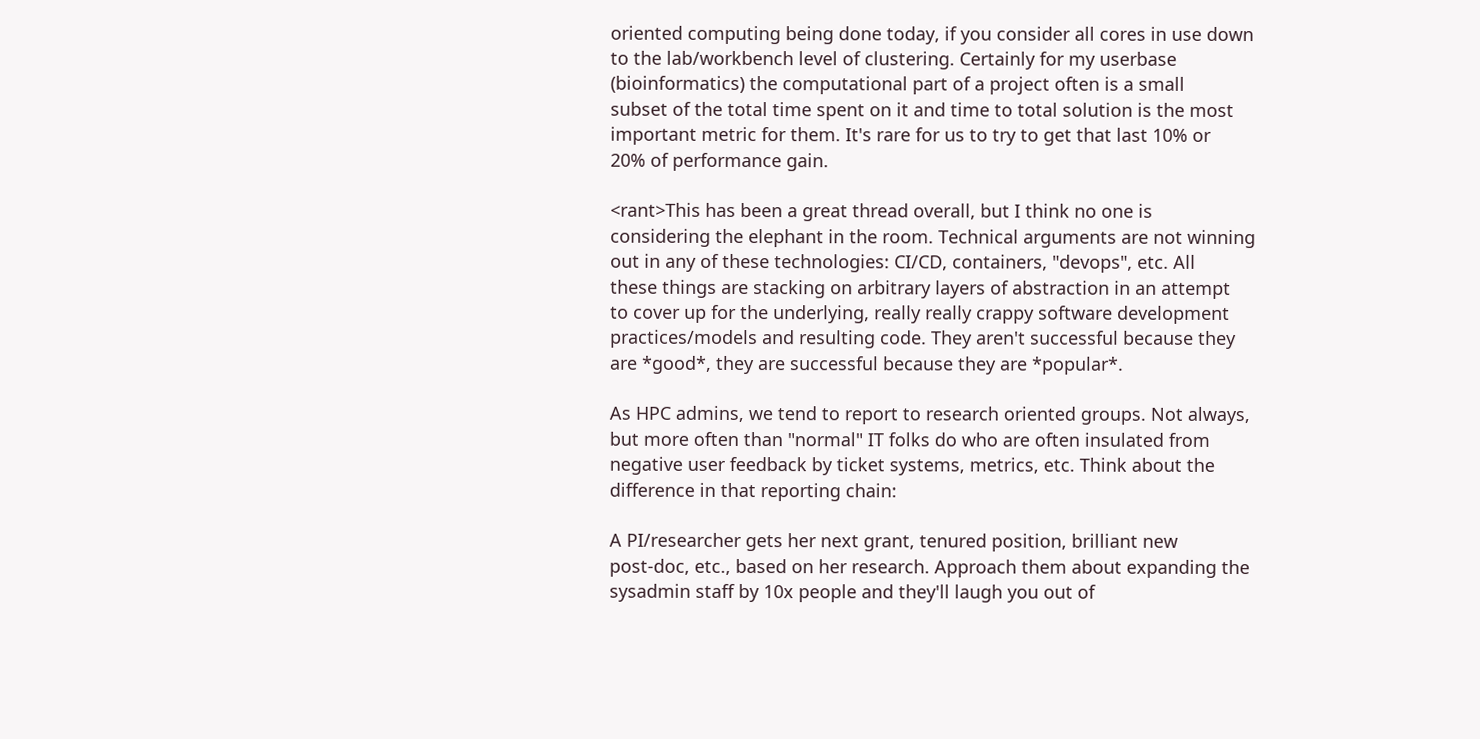oriented computing being done today, if you consider all cores in use down
to the lab/workbench level of clustering. Certainly for my userbase
(bioinformatics) the computational part of a project often is a small
subset of the total time spent on it and time to total solution is the most
important metric for them. It's rare for us to try to get that last 10% or
20% of performance gain.

<rant>This has been a great thread overall, but I think no one is
considering the elephant in the room. Technical arguments are not winning
out in any of these technologies: CI/CD, containers, "devops", etc. All
these things are stacking on arbitrary layers of abstraction in an attempt
to cover up for the underlying, really really crappy software development
practices/models and resulting code. They aren't successful because they
are *good*, they are successful because they are *popular*.

As HPC admins, we tend to report to research oriented groups. Not always,
but more often than "normal" IT folks do who are often insulated from
negative user feedback by ticket systems, metrics, etc. Think about the
difference in that reporting chain:

A PI/researcher gets her next grant, tenured position, brilliant new
post-doc, etc., based on her research. Approach them about expanding the
sysadmin staff by 10x people and they'll laugh you out of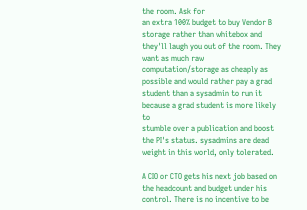the room. Ask for
an extra 100% budget to buy Vendor B storage rather than whitebox and
they'll laugh you out of the room. They want as much raw
computation/storage as cheaply as possible and would rather pay a grad
student than a sysadmin to run it because a grad student is more likely to
stumble over a publication and boost the PI's status. sysadmins are dead
weight in this world, only tolerated.

A CIO or CTO gets his next job based on the headcount and budget under his
control. There is no incentive to be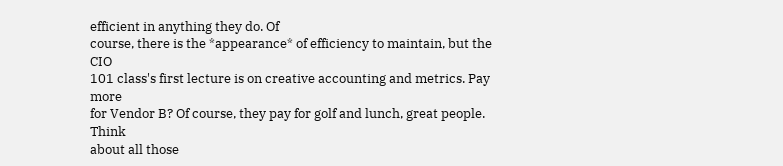efficient in anything they do. Of
course, there is the *appearance* of efficiency to maintain, but the CIO
101 class's first lecture is on creative accounting and metrics. Pay more
for Vendor B? Of course, they pay for golf and lunch, great people. Think
about all those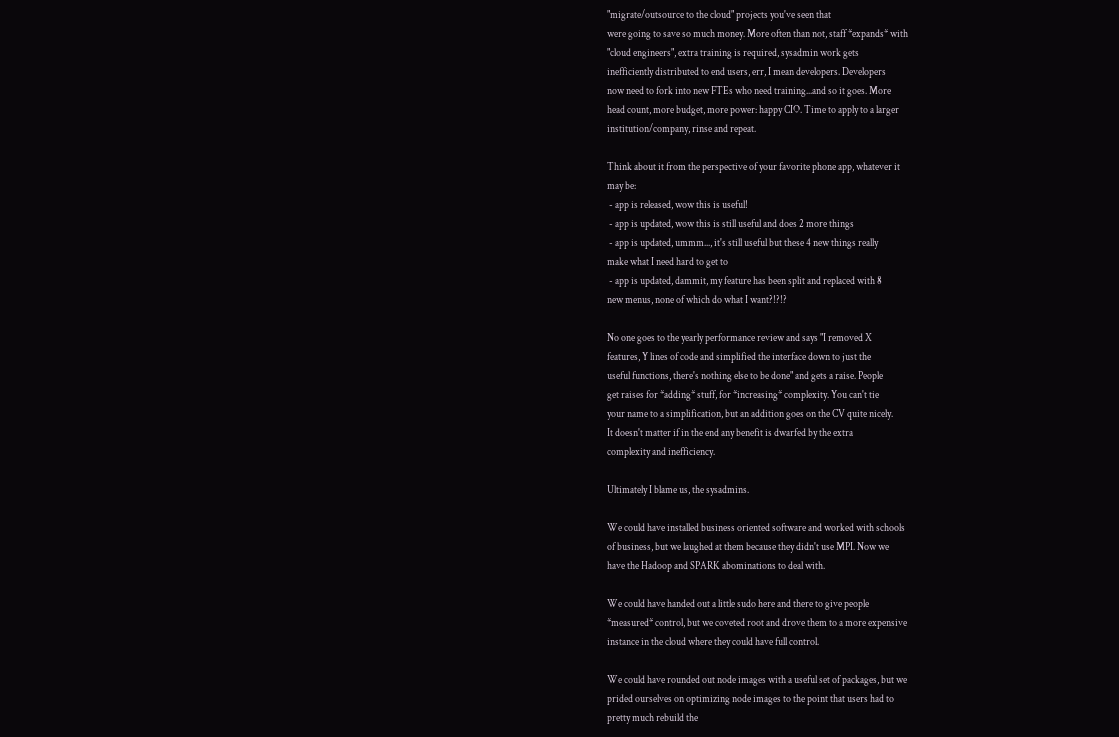"migrate/outsource to the cloud" projects you've seen that
were going to save so much money. More often than not, staff *expands* with
"cloud engineers", extra training is required, sysadmin work gets
inefficiently distributed to end users, err, I mean developers. Developers
now need to fork into new FTEs who need training...and so it goes. More
head count, more budget, more power: happy CIO. Time to apply to a larger
institution/company, rinse and repeat.

Think about it from the perspective of your favorite phone app, whatever it
may be:
 - app is released, wow this is useful!
 - app is updated, wow this is still useful and does 2 more things
 - app is updated, ummm..., it's still useful but these 4 new things really
make what I need hard to get to
 - app is updated, dammit, my feature has been split and replaced with 8
new menus, none of which do what I want?!?!?

No one goes to the yearly performance review and says "I removed X
features, Y lines of code and simplified the interface down to just the
useful functions, there's nothing else to be done" and gets a raise. People
get raises for *adding* stuff, for *increasing* complexity. You can't tie
your name to a simplification, but an addition goes on the CV quite nicely.
It doesn't matter if in the end any benefit is dwarfed by the extra
complexity and inefficiency.

Ultimately I blame us, the sysadmins.

We could have installed business oriented software and worked with schools
of business, but we laughed at them because they didn't use MPI. Now we
have the Hadoop and SPARK abominations to deal with.

We could have handed out a little sudo here and there to give people
*measured* control, but we coveted root and drove them to a more expensive
instance in the cloud where they could have full control.

We could have rounded out node images with a useful set of packages, but we
prided ourselves on optimizing node images to the point that users had to
pretty much rebuild the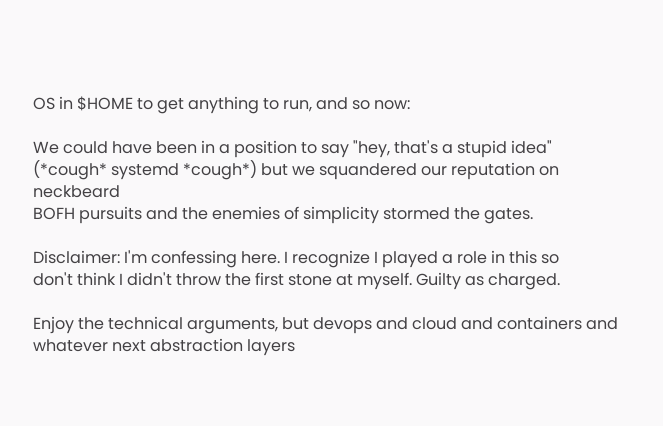OS in $HOME to get anything to run, and so now:

We could have been in a position to say "hey, that's a stupid idea"
(*cough* systemd *cough*) but we squandered our reputation on neckbeard
BOFH pursuits and the enemies of simplicity stormed the gates.

Disclaimer: I'm confessing here. I recognize I played a role in this so
don't think I didn't throw the first stone at myself. Guilty as charged.

Enjoy the technical arguments, but devops and cloud and containers and
whatever next abstraction layers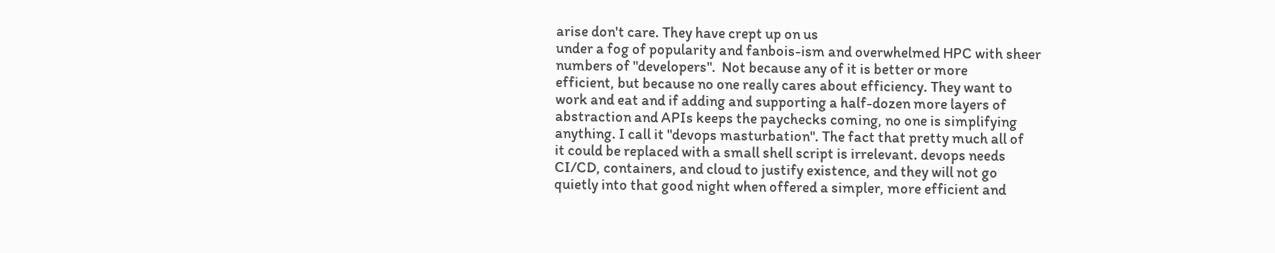arise don't care. They have crept up on us
under a fog of popularity and fanbois-ism and overwhelmed HPC with sheer
numbers of "developers".  Not because any of it is better or more
efficient, but because no one really cares about efficiency. They want to
work and eat and if adding and supporting a half-dozen more layers of
abstraction and APIs keeps the paychecks coming, no one is simplifying
anything. I call it "devops masturbation". The fact that pretty much all of
it could be replaced with a small shell script is irrelevant. devops needs
CI/CD, containers, and cloud to justify existence, and they will not go
quietly into that good night when offered a simpler, more efficient and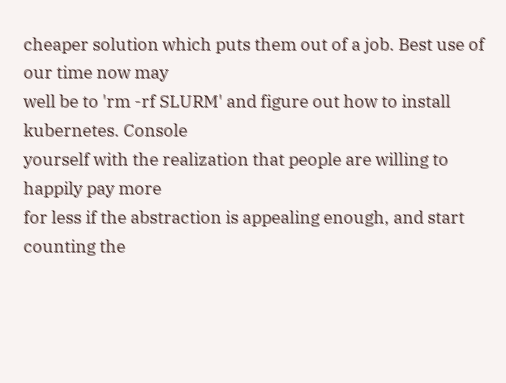cheaper solution which puts them out of a job. Best use of our time now may
well be to 'rm -rf SLURM' and figure out how to install kubernetes. Console
yourself with the realization that people are willing to happily pay more
for less if the abstraction is appealing enough, and start counting the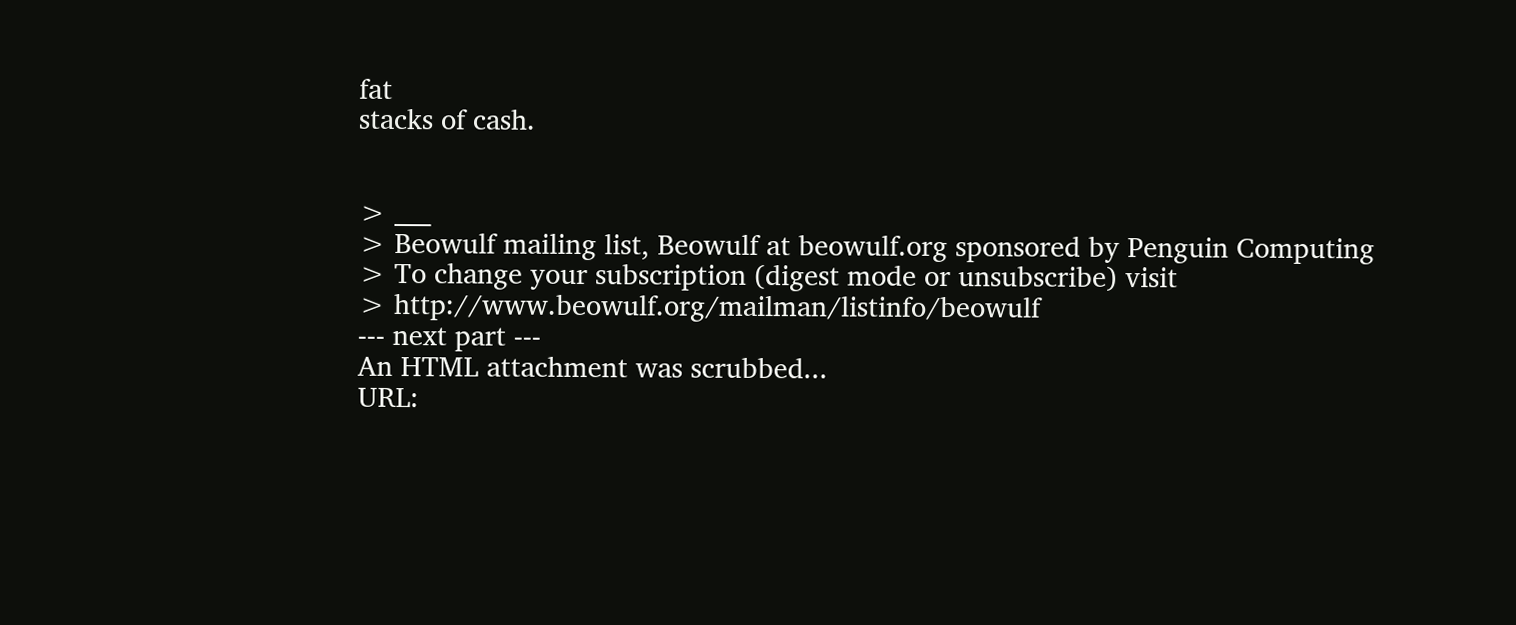fat
stacks of cash.


> ___
> Beowulf mailing list, Beowulf at beowulf.org sponsored by Penguin Computing
> To change your subscription (digest mode or unsubscribe) visit
> http://www.beowulf.org/mailman/listinfo/beowulf
--- next part ---
An HTML attachment was scrubbed...
URL: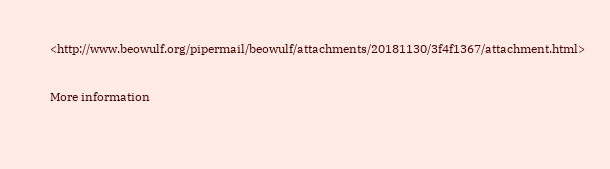<http://www.beowulf.org/pipermail/beowulf/attachments/20181130/3f4f1367/attachment.html>

More information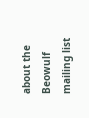about the Beowulf mailing list